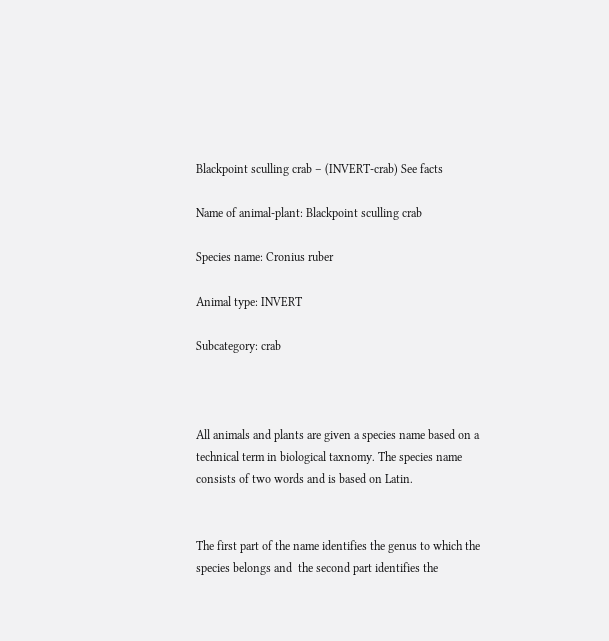Blackpoint sculling crab – (INVERT-crab) See facts

Name of animal-plant: Blackpoint sculling crab

Species name: Cronius ruber

Animal type: INVERT

Subcategory: crab



All animals and plants are given a species name based on a technical term in biological taxnomy. The species name consists of two words and is based on Latin.


The first part of the name identifies the genus to which the species belongs and  the second part identifies the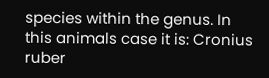species within the genus. In this animals case it is: Cronius ruber